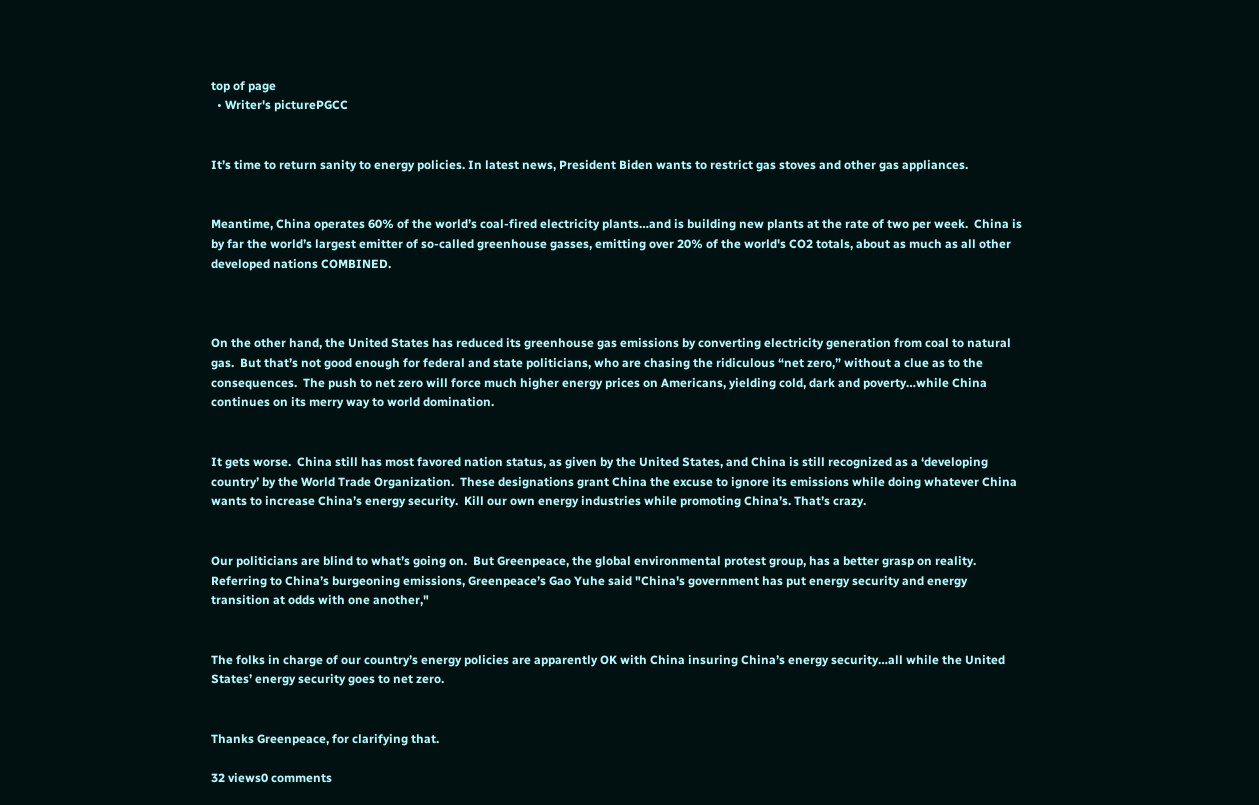top of page
  • Writer's picturePGCC


It’s time to return sanity to energy policies. In latest news, President Biden wants to restrict gas stoves and other gas appliances.


Meantime, China operates 60% of the world’s coal-fired electricity plants…and is building new plants at the rate of two per week.  China is by far the world’s largest emitter of so-called greenhouse gasses, emitting over 20% of the world's CO2 totals, about as much as all other developed nations COMBINED.



On the other hand, the United States has reduced its greenhouse gas emissions by converting electricity generation from coal to natural gas.  But that’s not good enough for federal and state politicians, who are chasing the ridiculous “net zero,” without a clue as to the consequences.  The push to net zero will force much higher energy prices on Americans, yielding cold, dark and poverty…while China continues on its merry way to world domination.


It gets worse.  China still has most favored nation status, as given by the United States, and China is still recognized as a ‘developing country’ by the World Trade Organization.  These designations grant China the excuse to ignore its emissions while doing whatever China wants to increase China’s energy security.  Kill our own energy industries while promoting China’s. That’s crazy.


Our politicians are blind to what’s going on.  But Greenpeace, the global environmental protest group, has a better grasp on reality.  Referring to China’s burgeoning emissions, Greenpeace’s Gao Yuhe said "China's government has put energy security and energy transition at odds with one another,"


The folks in charge of our country’s energy policies are apparently OK with China insuring China’s energy security…all while the United States’ energy security goes to net zero.


Thanks Greenpeace, for clarifying that.

32 views0 comments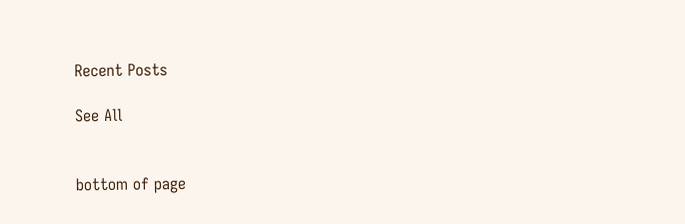Recent Posts

See All


bottom of page